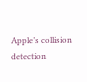Apple’s collision detection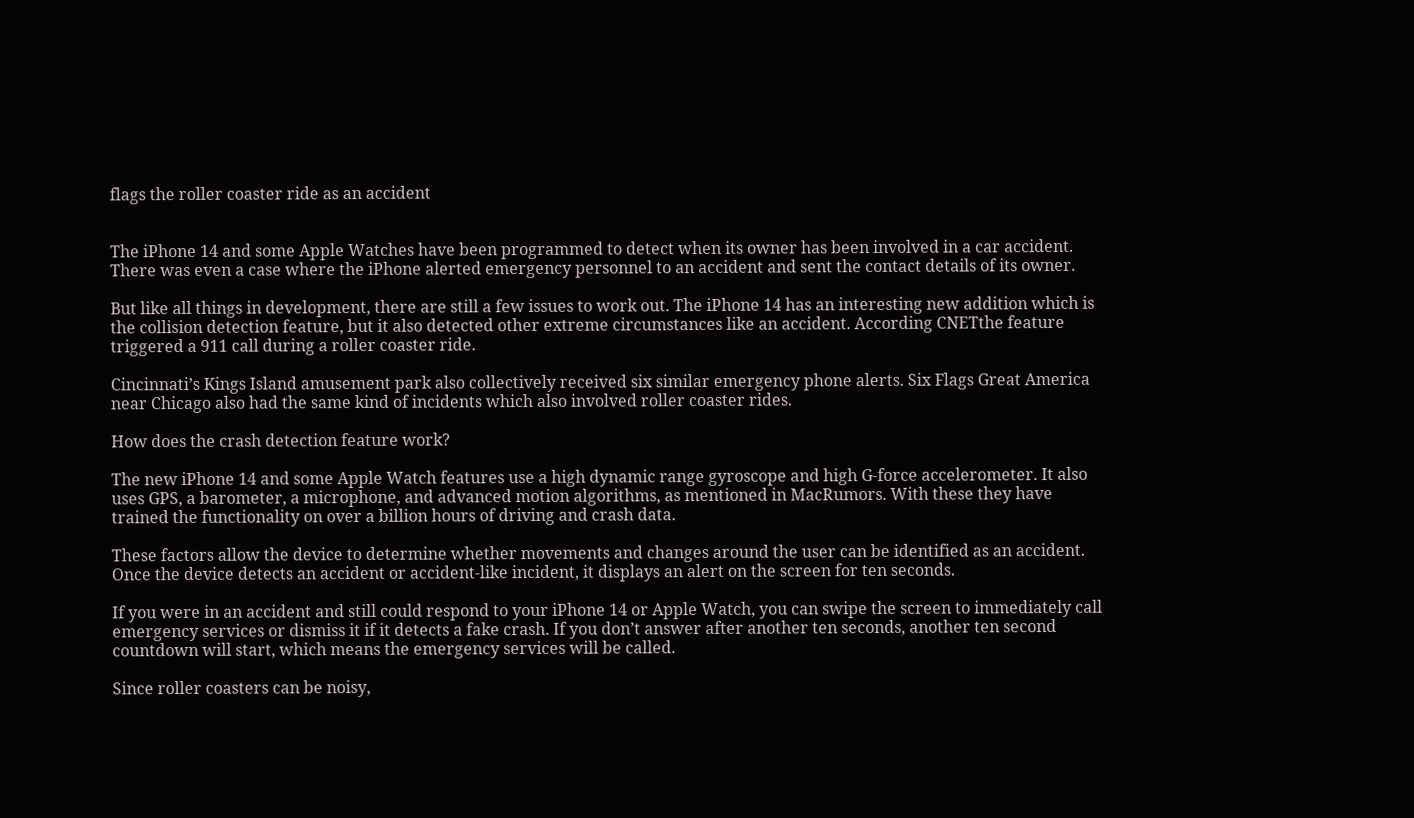flags the roller coaster ride as an accident


The iPhone 14 and some Apple Watches have been programmed to detect when its owner has been involved in a car accident. There was even a case where the iPhone alerted emergency personnel to an accident and sent the contact details of its owner.

But like all things in development, there are still a few issues to work out. The iPhone 14 has an interesting new addition which is the collision detection feature, but it also detected other extreme circumstances like an accident. According CNETthe feature triggered a 911 call during a roller coaster ride.

Cincinnati’s Kings Island amusement park also collectively received six similar emergency phone alerts. Six Flags Great America near Chicago also had the same kind of incidents which also involved roller coaster rides.

How does the crash detection feature work?

The new iPhone 14 and some Apple Watch features use a high dynamic range gyroscope and high G-force accelerometer. It also uses GPS, a barometer, a microphone, and advanced motion algorithms, as mentioned in MacRumors. With these they have trained the functionality on over a billion hours of driving and crash data.

These factors allow the device to determine whether movements and changes around the user can be identified as an accident. Once the device detects an accident or accident-like incident, it displays an alert on the screen for ten seconds.

If you were in an accident and still could respond to your iPhone 14 or Apple Watch, you can swipe the screen to immediately call emergency services or dismiss it if it detects a fake crash. If you don’t answer after another ten seconds, another ten second countdown will start, which means the emergency services will be called.

Since roller coasters can be noisy,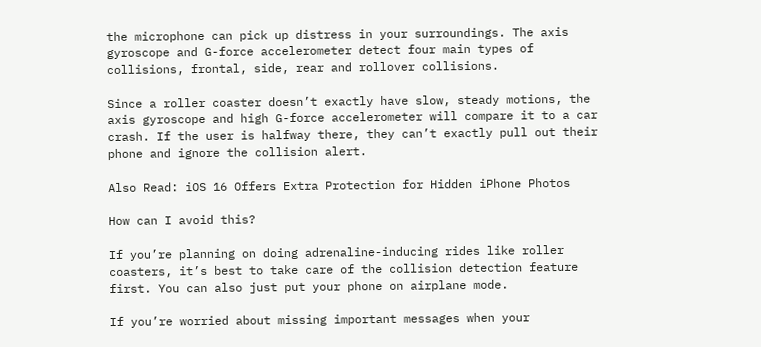the microphone can pick up distress in your surroundings. The axis gyroscope and G-force accelerometer detect four main types of collisions, frontal, side, rear and rollover collisions.

Since a roller coaster doesn’t exactly have slow, steady motions, the axis gyroscope and high G-force accelerometer will compare it to a car crash. If the user is halfway there, they can’t exactly pull out their phone and ignore the collision alert.

Also Read: iOS 16 Offers Extra Protection for Hidden iPhone Photos

How can I avoid this?

If you’re planning on doing adrenaline-inducing rides like roller coasters, it’s best to take care of the collision detection feature first. You can also just put your phone on airplane mode.

If you’re worried about missing important messages when your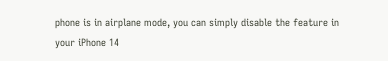phone is in airplane mode, you can simply disable the feature in your iPhone 14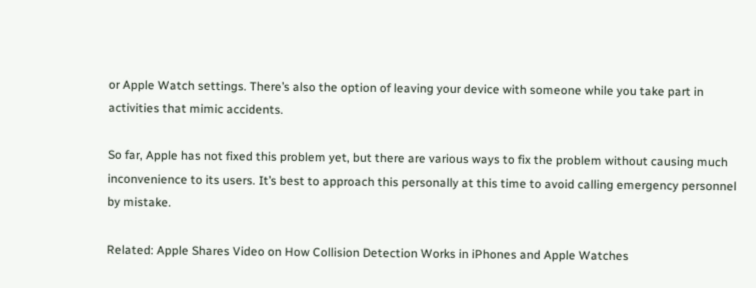or Apple Watch settings. There’s also the option of leaving your device with someone while you take part in activities that mimic accidents.

So far, Apple has not fixed this problem yet, but there are various ways to fix the problem without causing much inconvenience to its users. It’s best to approach this personally at this time to avoid calling emergency personnel by mistake.

Related: Apple Shares Video on How Collision Detection Works in iPhones and Apple Watches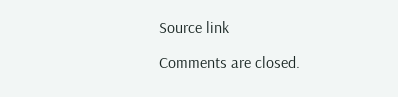Source link

Comments are closed.